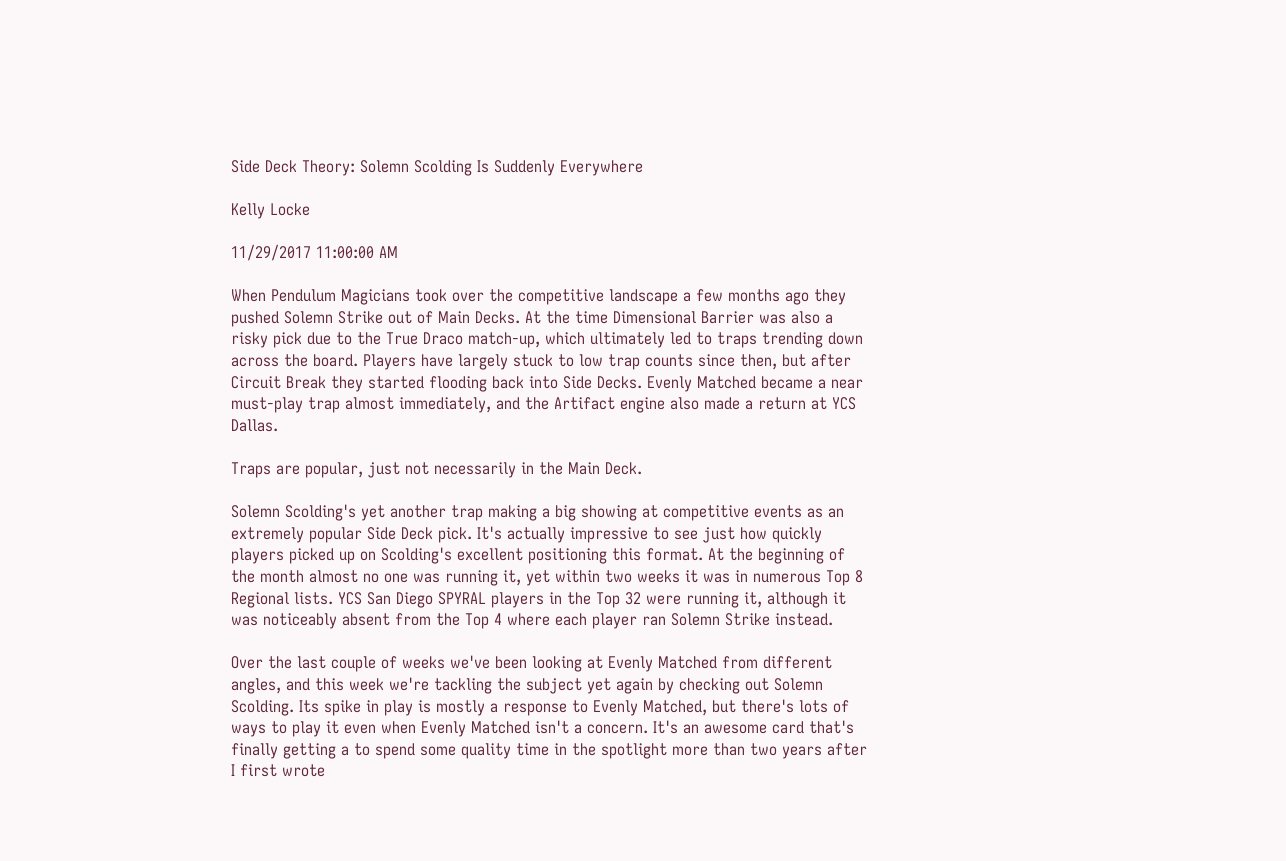Side Deck Theory: Solemn Scolding Is Suddenly Everywhere

Kelly Locke

11/29/2017 11:00:00 AM

When Pendulum Magicians took over the competitive landscape a few months ago they pushed Solemn Strike out of Main Decks. At the time Dimensional Barrier was also a risky pick due to the True Draco match-up, which ultimately led to traps trending down across the board. Players have largely stuck to low trap counts since then, but after Circuit Break they started flooding back into Side Decks. Evenly Matched became a near must-play trap almost immediately, and the Artifact engine also made a return at YCS Dallas.

Traps are popular, just not necessarily in the Main Deck.

Solemn Scolding's yet another trap making a big showing at competitive events as an extremely popular Side Deck pick. It's actually impressive to see just how quickly players picked up on Scolding's excellent positioning this format. At the beginning of the month almost no one was running it, yet within two weeks it was in numerous Top 8 Regional lists. YCS San Diego SPYRAL players in the Top 32 were running it, although it was noticeably absent from the Top 4 where each player ran Solemn Strike instead.

Over the last couple of weeks we've been looking at Evenly Matched from different angles, and this week we're tackling the subject yet again by checking out Solemn Scolding. Its spike in play is mostly a response to Evenly Matched, but there's lots of ways to play it even when Evenly Matched isn't a concern. It's an awesome card that's finally getting a to spend some quality time in the spotlight more than two years after I first wrote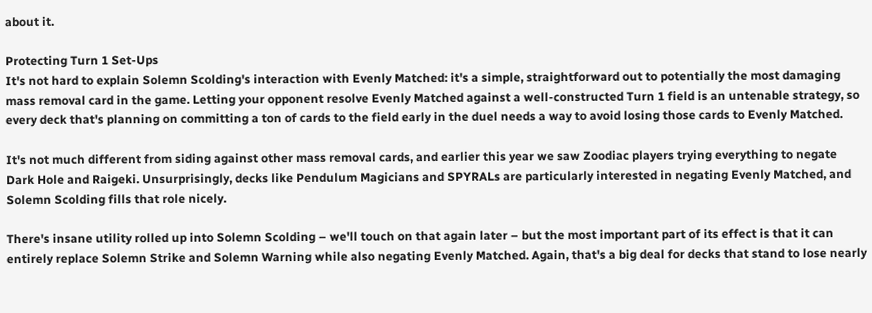about it.

Protecting Turn 1 Set-Ups
It's not hard to explain Solemn Scolding's interaction with Evenly Matched: it's a simple, straightforward out to potentially the most damaging mass removal card in the game. Letting your opponent resolve Evenly Matched against a well-constructed Turn 1 field is an untenable strategy, so every deck that's planning on committing a ton of cards to the field early in the duel needs a way to avoid losing those cards to Evenly Matched.

It's not much different from siding against other mass removal cards, and earlier this year we saw Zoodiac players trying everything to negate Dark Hole and Raigeki. Unsurprisingly, decks like Pendulum Magicians and SPYRALs are particularly interested in negating Evenly Matched, and Solemn Scolding fills that role nicely.

There's insane utility rolled up into Solemn Scolding – we'll touch on that again later – but the most important part of its effect is that it can entirely replace Solemn Strike and Solemn Warning while also negating Evenly Matched. Again, that's a big deal for decks that stand to lose nearly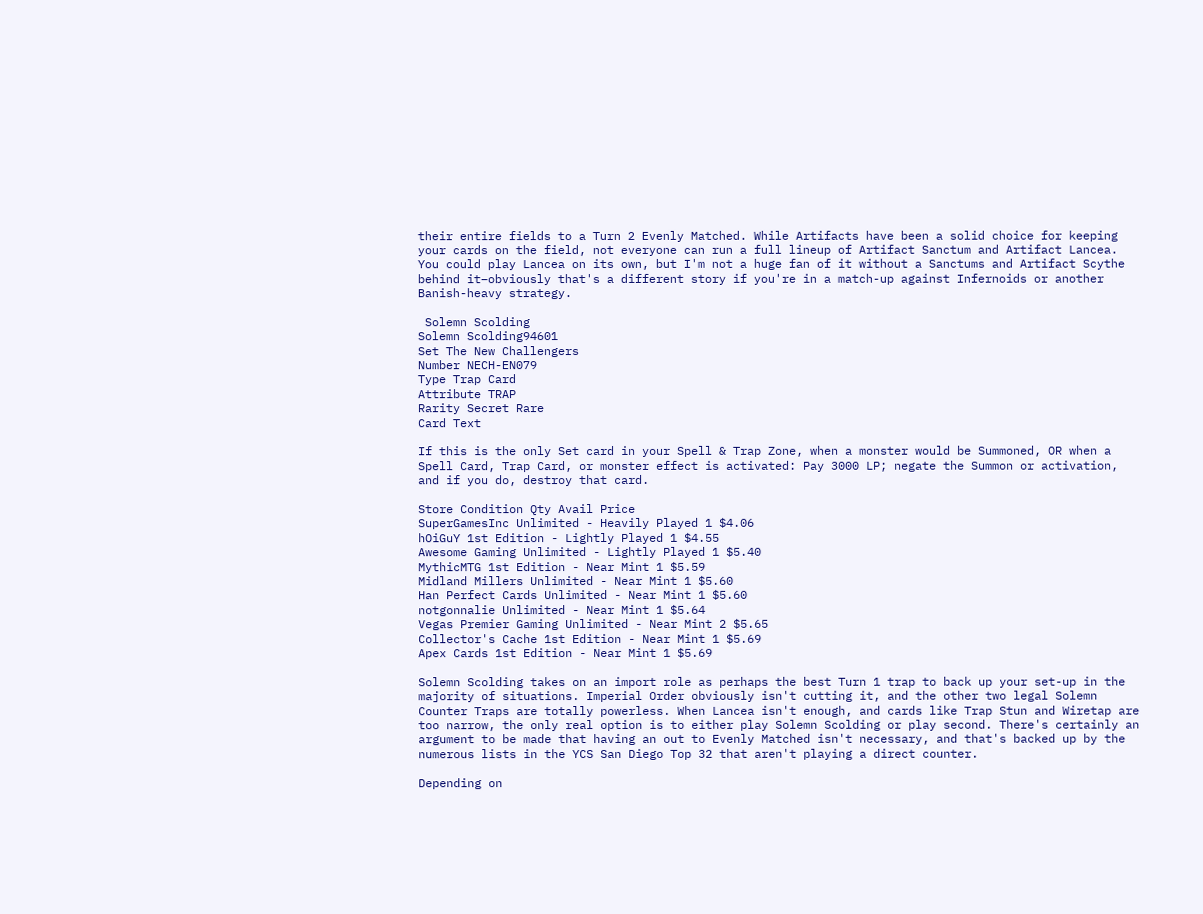their entire fields to a Turn 2 Evenly Matched. While Artifacts have been a solid choice for keeping your cards on the field, not everyone can run a full lineup of Artifact Sanctum and Artifact Lancea. You could play Lancea on its own, but I'm not a huge fan of it without a Sanctums and Artifact Scythe behind it–obviously that's a different story if you're in a match-up against Infernoids or another Banish-heavy strategy.

 Solemn Scolding
Solemn Scolding94601
Set The New Challengers
Number NECH-EN079
Type Trap Card
Attribute TRAP
Rarity Secret Rare
Card Text

If this is the only Set card in your Spell & Trap Zone, when a monster would be Summoned, OR when a Spell Card, Trap Card, or monster effect is activated: Pay 3000 LP; negate the Summon or activation, and if you do, destroy that card.

Store Condition Qty Avail Price
SuperGamesInc Unlimited - Heavily Played 1 $4.06
hOiGuY 1st Edition - Lightly Played 1 $4.55
Awesome Gaming Unlimited - Lightly Played 1 $5.40
MythicMTG 1st Edition - Near Mint 1 $5.59
Midland Millers Unlimited - Near Mint 1 $5.60
Han Perfect Cards Unlimited - Near Mint 1 $5.60
notgonnalie Unlimited - Near Mint 1 $5.64
Vegas Premier Gaming Unlimited - Near Mint 2 $5.65
Collector's Cache 1st Edition - Near Mint 1 $5.69
Apex Cards 1st Edition - Near Mint 1 $5.69

Solemn Scolding takes on an import role as perhaps the best Turn 1 trap to back up your set-up in the majority of situations. Imperial Order obviously isn't cutting it, and the other two legal Solemn Counter Traps are totally powerless. When Lancea isn't enough, and cards like Trap Stun and Wiretap are too narrow, the only real option is to either play Solemn Scolding or play second. There's certainly an argument to be made that having an out to Evenly Matched isn't necessary, and that's backed up by the numerous lists in the YCS San Diego Top 32 that aren't playing a direct counter.

Depending on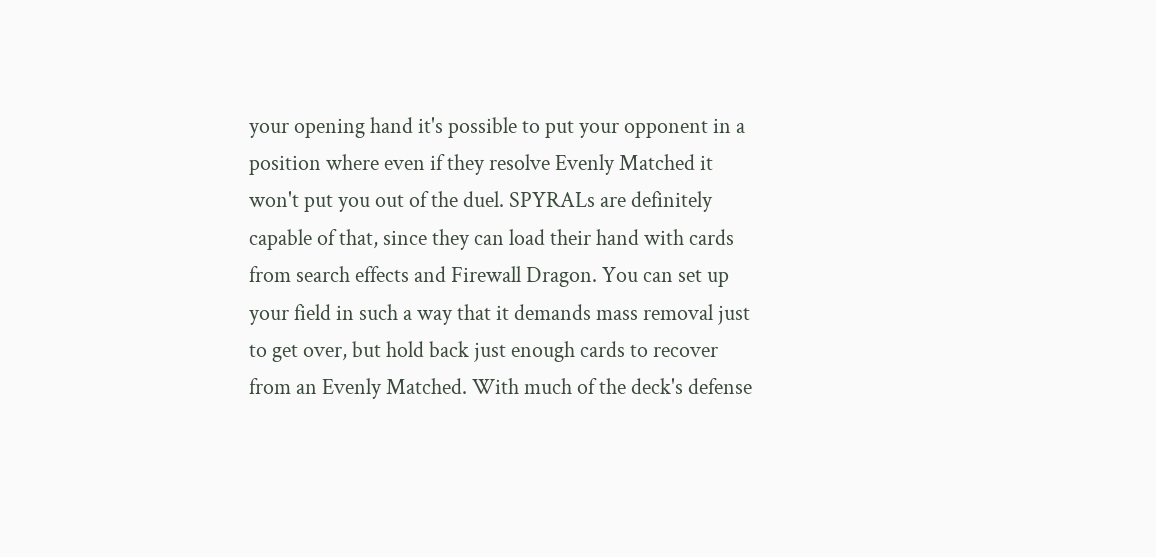your opening hand it's possible to put your opponent in a position where even if they resolve Evenly Matched it won't put you out of the duel. SPYRALs are definitely capable of that, since they can load their hand with cards from search effects and Firewall Dragon. You can set up your field in such a way that it demands mass removal just to get over, but hold back just enough cards to recover from an Evenly Matched. With much of the deck's defense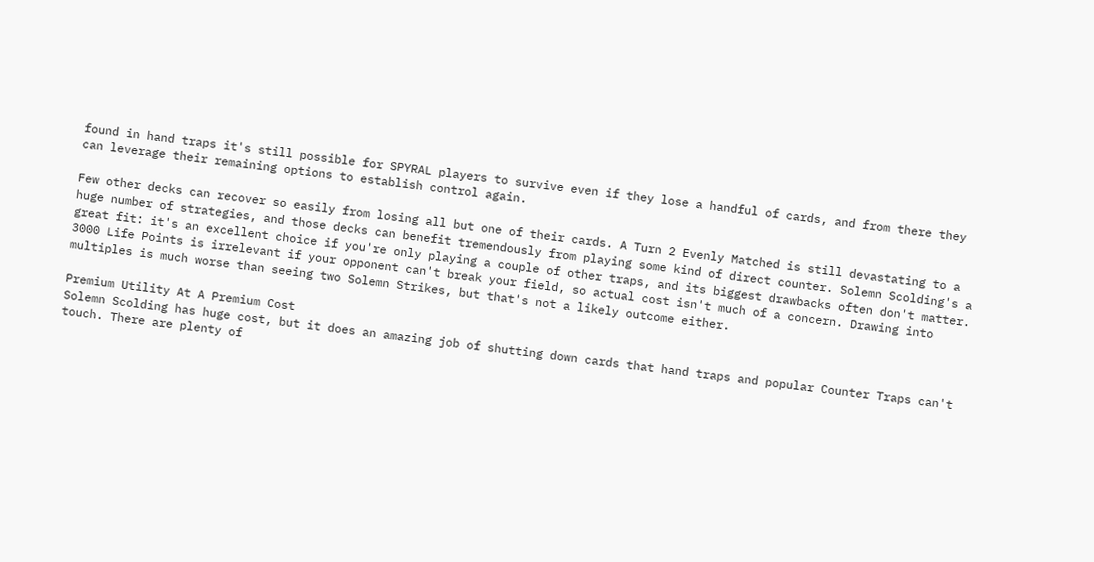found in hand traps it's still possible for SPYRAL players to survive even if they lose a handful of cards, and from there they can leverage their remaining options to establish control again.

Few other decks can recover so easily from losing all but one of their cards. A Turn 2 Evenly Matched is still devastating to a huge number of strategies, and those decks can benefit tremendously from playing some kind of direct counter. Solemn Scolding's a great fit: it's an excellent choice if you're only playing a couple of other traps, and its biggest drawbacks often don't matter. 3000 Life Points is irrelevant if your opponent can't break your field, so actual cost isn't much of a concern. Drawing into multiples is much worse than seeing two Solemn Strikes, but that's not a likely outcome either.

Premium Utility At A Premium Cost
Solemn Scolding has huge cost, but it does an amazing job of shutting down cards that hand traps and popular Counter Traps can't touch. There are plenty of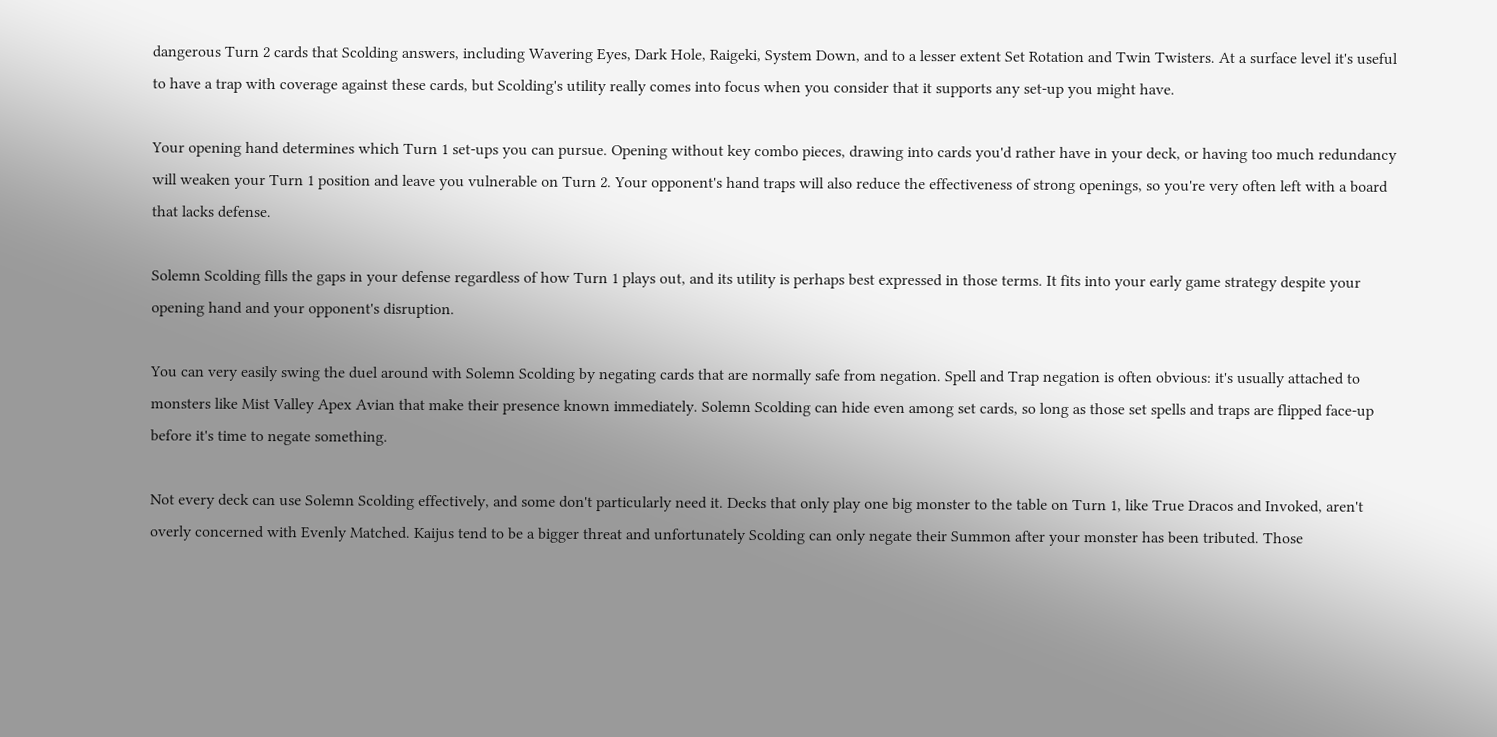dangerous Turn 2 cards that Scolding answers, including Wavering Eyes, Dark Hole, Raigeki, System Down, and to a lesser extent Set Rotation and Twin Twisters. At a surface level it's useful to have a trap with coverage against these cards, but Scolding's utility really comes into focus when you consider that it supports any set-up you might have.

Your opening hand determines which Turn 1 set-ups you can pursue. Opening without key combo pieces, drawing into cards you'd rather have in your deck, or having too much redundancy will weaken your Turn 1 position and leave you vulnerable on Turn 2. Your opponent's hand traps will also reduce the effectiveness of strong openings, so you're very often left with a board that lacks defense.

Solemn Scolding fills the gaps in your defense regardless of how Turn 1 plays out, and its utility is perhaps best expressed in those terms. It fits into your early game strategy despite your opening hand and your opponent's disruption.

You can very easily swing the duel around with Solemn Scolding by negating cards that are normally safe from negation. Spell and Trap negation is often obvious: it's usually attached to monsters like Mist Valley Apex Avian that make their presence known immediately. Solemn Scolding can hide even among set cards, so long as those set spells and traps are flipped face-up before it's time to negate something.

Not every deck can use Solemn Scolding effectively, and some don't particularly need it. Decks that only play one big monster to the table on Turn 1, like True Dracos and Invoked, aren't overly concerned with Evenly Matched. Kaijus tend to be a bigger threat and unfortunately Scolding can only negate their Summon after your monster has been tributed. Those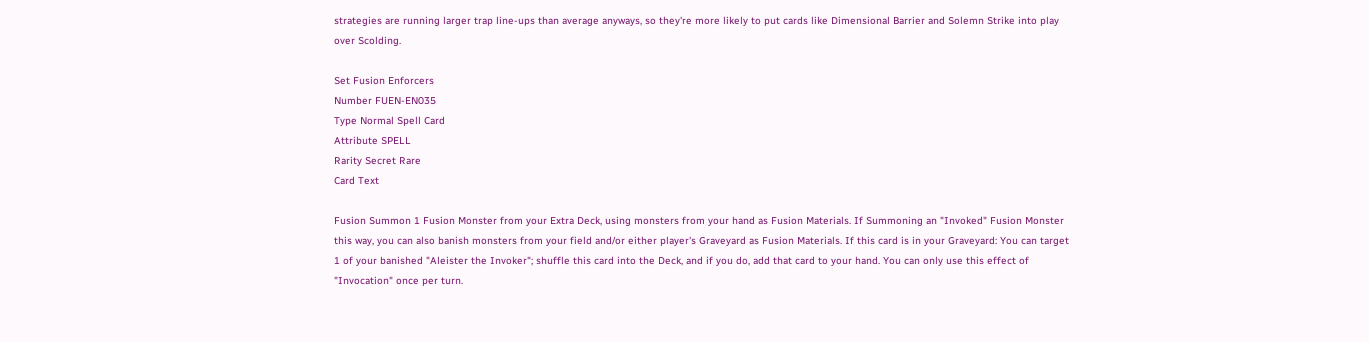strategies are running larger trap line-ups than average anyways, so they're more likely to put cards like Dimensional Barrier and Solemn Strike into play over Scolding.

Set Fusion Enforcers
Number FUEN-EN035
Type Normal Spell Card
Attribute SPELL
Rarity Secret Rare
Card Text

Fusion Summon 1 Fusion Monster from your Extra Deck, using monsters from your hand as Fusion Materials. If Summoning an "Invoked" Fusion Monster this way, you can also banish monsters from your field and/or either player's Graveyard as Fusion Materials. If this card is in your Graveyard: You can target 1 of your banished "Aleister the Invoker"; shuffle this card into the Deck, and if you do, add that card to your hand. You can only use this effect of "Invocation" once per turn.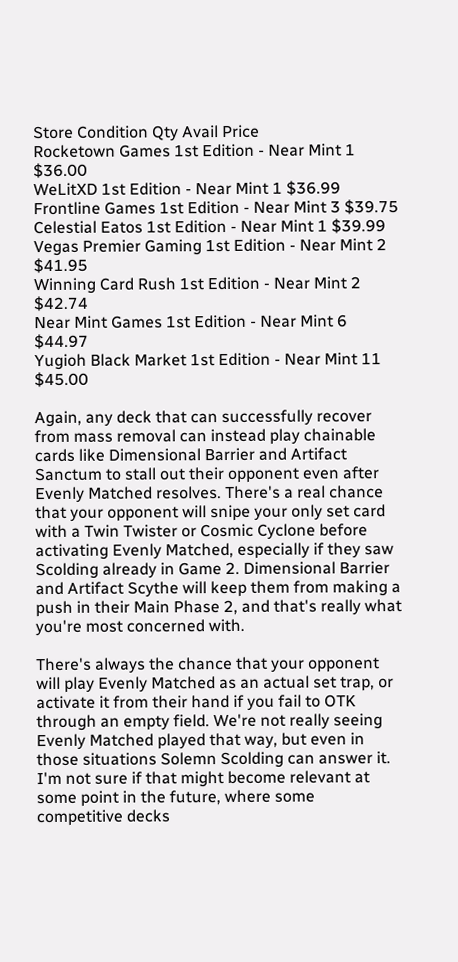Store Condition Qty Avail Price
Rocketown Games 1st Edition - Near Mint 1 $36.00
WeLitXD 1st Edition - Near Mint 1 $36.99
Frontline Games 1st Edition - Near Mint 3 $39.75
Celestial Eatos 1st Edition - Near Mint 1 $39.99
Vegas Premier Gaming 1st Edition - Near Mint 2 $41.95
Winning Card Rush 1st Edition - Near Mint 2 $42.74
Near Mint Games 1st Edition - Near Mint 6 $44.97
Yugioh Black Market 1st Edition - Near Mint 11 $45.00

Again, any deck that can successfully recover from mass removal can instead play chainable cards like Dimensional Barrier and Artifact Sanctum to stall out their opponent even after Evenly Matched resolves. There's a real chance that your opponent will snipe your only set card with a Twin Twister or Cosmic Cyclone before activating Evenly Matched, especially if they saw Scolding already in Game 2. Dimensional Barrier and Artifact Scythe will keep them from making a push in their Main Phase 2, and that's really what you're most concerned with.

There's always the chance that your opponent will play Evenly Matched as an actual set trap, or activate it from their hand if you fail to OTK through an empty field. We're not really seeing Evenly Matched played that way, but even in those situations Solemn Scolding can answer it. I'm not sure if that might become relevant at some point in the future, where some competitive decks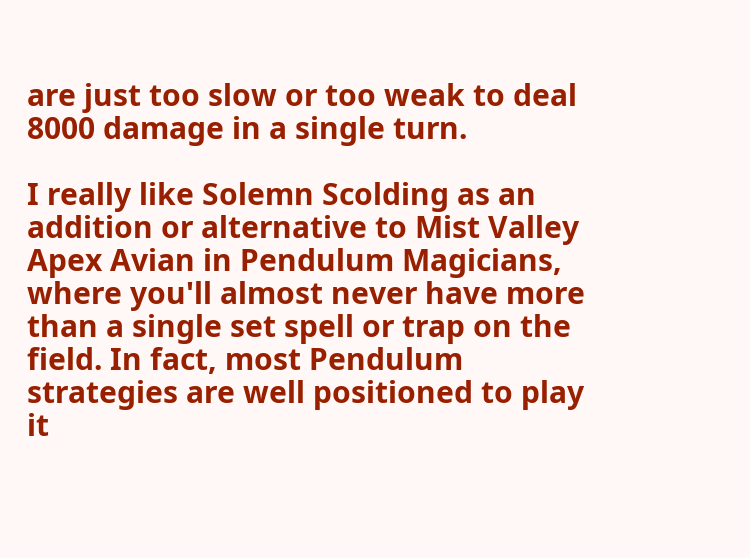are just too slow or too weak to deal 8000 damage in a single turn.

I really like Solemn Scolding as an addition or alternative to Mist Valley Apex Avian in Pendulum Magicians, where you'll almost never have more than a single set spell or trap on the field. In fact, most Pendulum strategies are well positioned to play it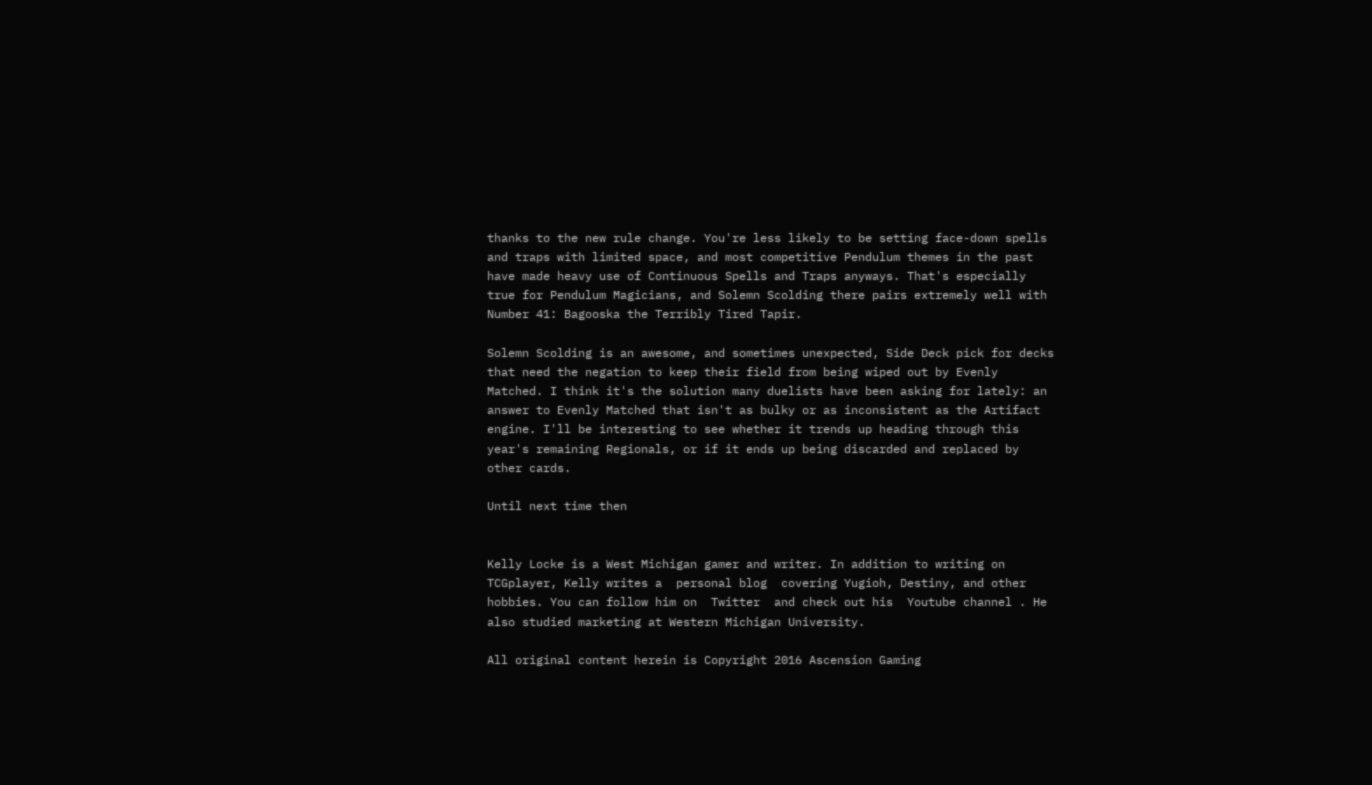thanks to the new rule change. You're less likely to be setting face-down spells and traps with limited space, and most competitive Pendulum themes in the past have made heavy use of Continuous Spells and Traps anyways. That's especially true for Pendulum Magicians, and Solemn Scolding there pairs extremely well with Number 41: Bagooska the Terribly Tired Tapir.

Solemn Scolding is an awesome, and sometimes unexpected, Side Deck pick for decks that need the negation to keep their field from being wiped out by Evenly Matched. I think it's the solution many duelists have been asking for lately: an answer to Evenly Matched that isn't as bulky or as inconsistent as the Artifact engine. I'll be interesting to see whether it trends up heading through this year's remaining Regionals, or if it ends up being discarded and replaced by other cards.

Until next time then


Kelly Locke is a West Michigan gamer and writer. In addition to writing on TCGplayer, Kelly writes a  personal blog  covering Yugioh, Destiny, and other hobbies. You can follow him on  Twitter  and check out his  Youtube channel . He also studied marketing at Western Michigan University.

All original content herein is Copyright 2016 Ascension Gaming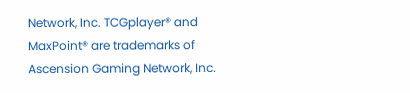Network, Inc. TCGplayer® and MaxPoint® are trademarks of Ascension Gaming Network, Inc.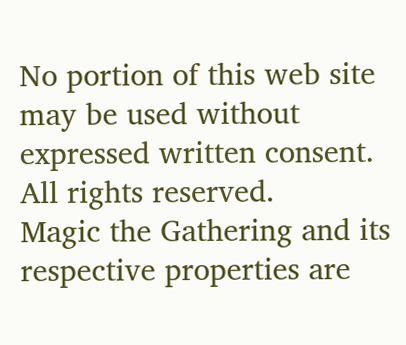No portion of this web site may be used without expressed written consent. All rights reserved.
Magic the Gathering and its respective properties are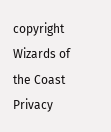copyright Wizards of the Coast
Privacy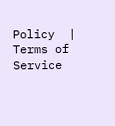Policy  |  Terms of Service